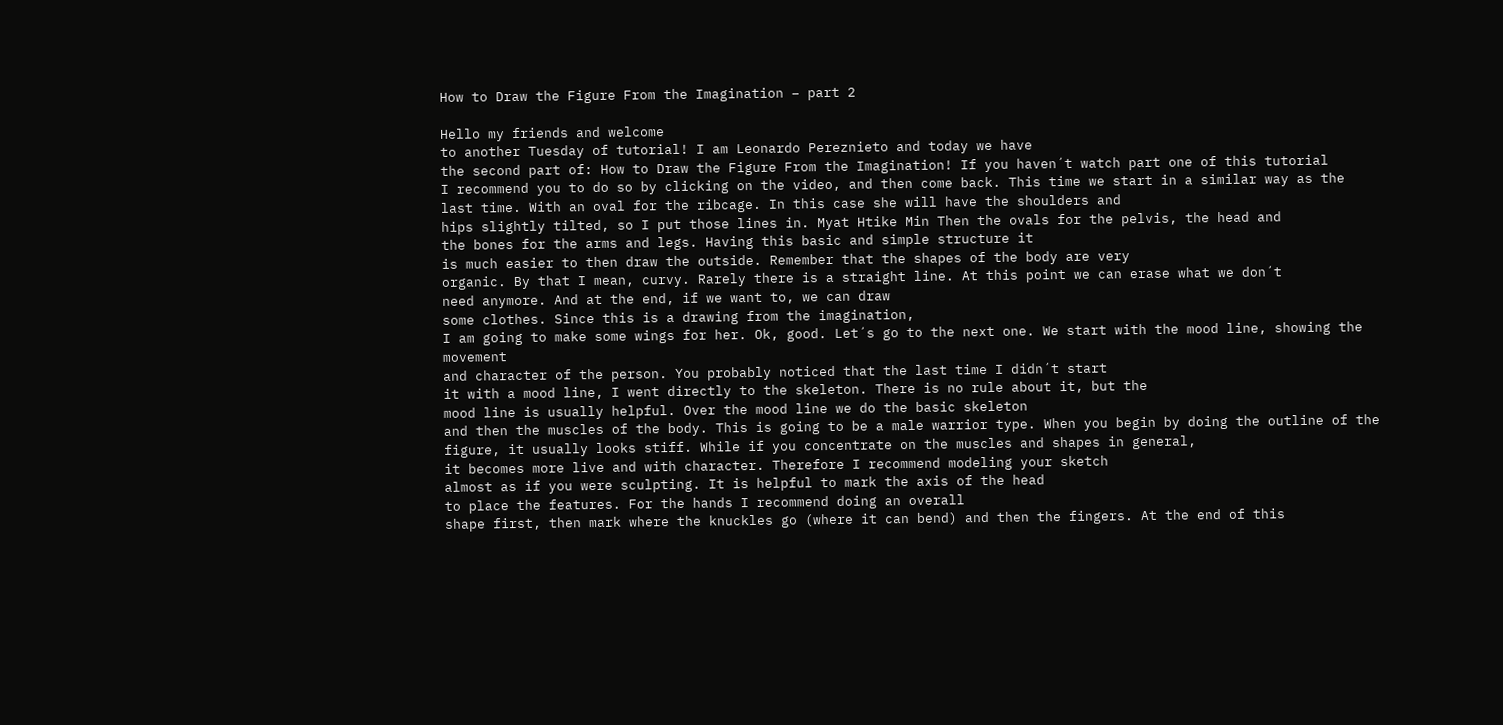How to Draw the Figure From the Imagination – part 2

Hello my friends and welcome
to another Tuesday of tutorial! I am Leonardo Pereznieto and today we have
the second part of: How to Draw the Figure From the Imagination! If you haven´t watch part one of this tutorial
I recommend you to do so by clicking on the video, and then come back. This time we start in a similar way as the
last time. With an oval for the ribcage. In this case she will have the shoulders and
hips slightly tilted, so I put those lines in. Myat Htike Min Then the ovals for the pelvis, the head and
the bones for the arms and legs. Having this basic and simple structure it
is much easier to then draw the outside. Remember that the shapes of the body are very
organic. By that I mean, curvy. Rarely there is a straight line. At this point we can erase what we don´t
need anymore. And at the end, if we want to, we can draw
some clothes. Since this is a drawing from the imagination,
I am going to make some wings for her. Ok, good. Let´s go to the next one. We start with the mood line, showing the movement
and character of the person. You probably noticed that the last time I didn´t start
it with a mood line, I went directly to the skeleton. There is no rule about it, but the
mood line is usually helpful. Over the mood line we do the basic skeleton
and then the muscles of the body. This is going to be a male warrior type. When you begin by doing the outline of the
figure, it usually looks stiff. While if you concentrate on the muscles and shapes in general,
it becomes more live and with character. Therefore I recommend modeling your sketch
almost as if you were sculpting. It is helpful to mark the axis of the head
to place the features. For the hands I recommend doing an overall
shape first, then mark where the knuckles go (where it can bend) and then the fingers. At the end of this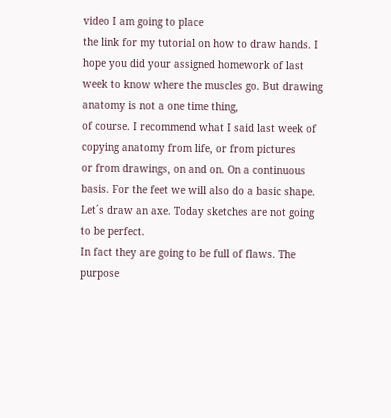video I am going to place
the link for my tutorial on how to draw hands. I hope you did your assigned homework of last
week to know where the muscles go. But drawing anatomy is not a one time thing,
of course. I recommend what I said last week of copying anatomy from life, or from pictures
or from drawings, on and on. On a continuous basis. For the feet we will also do a basic shape. Let´s draw an axe. Today sketches are not going to be perfect.
In fact they are going to be full of flaws. The purpose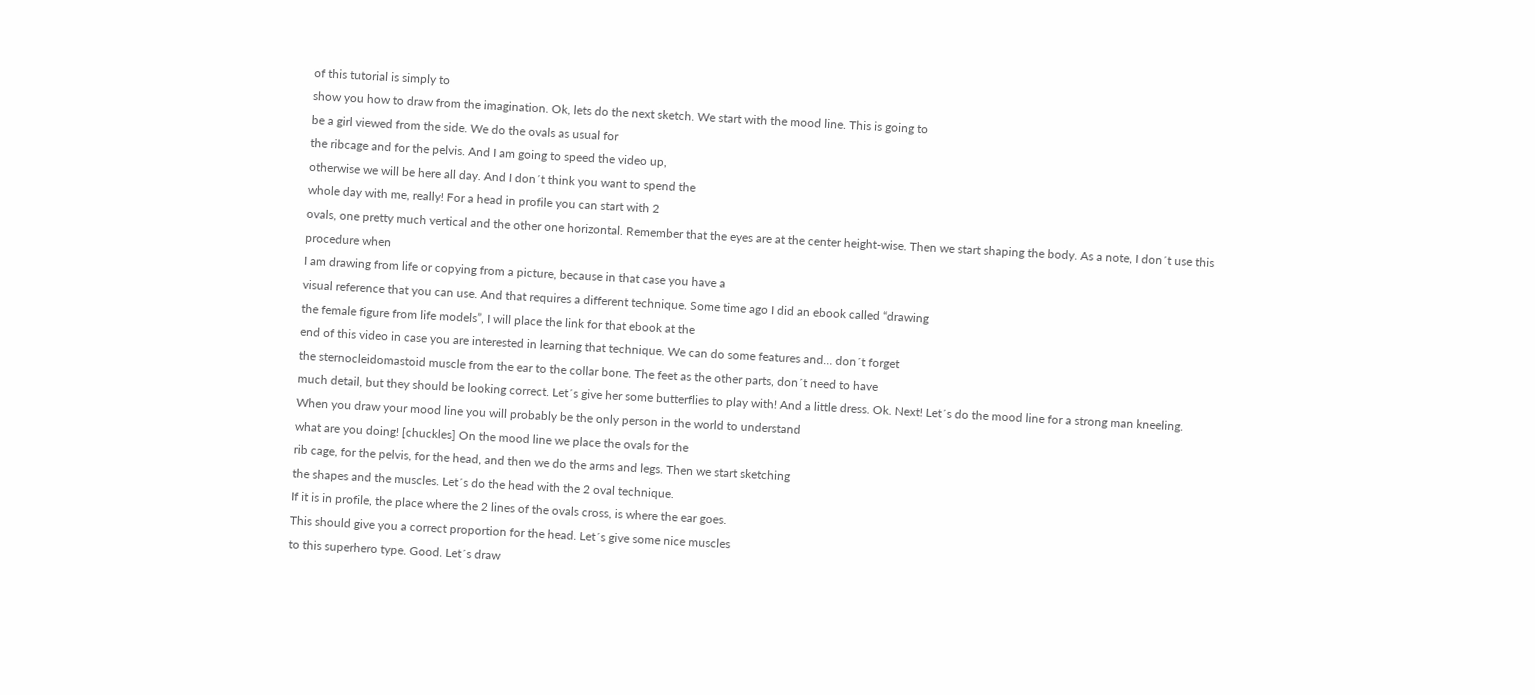of this tutorial is simply to
show you how to draw from the imagination. Ok, lets do the next sketch. We start with the mood line. This is going to
be a girl viewed from the side. We do the ovals as usual for
the ribcage and for the pelvis. And I am going to speed the video up,
otherwise we will be here all day. And I don´t think you want to spend the
whole day with me, really! For a head in profile you can start with 2
ovals, one pretty much vertical and the other one horizontal. Remember that the eyes are at the center height-wise. Then we start shaping the body. As a note, I don´t use this procedure when
I am drawing from life or copying from a picture, because in that case you have a
visual reference that you can use. And that requires a different technique. Some time ago I did an ebook called “drawing
the female figure from life models”, I will place the link for that ebook at the
end of this video in case you are interested in learning that technique. We can do some features and… don´t forget
the sternocleidomastoid muscle from the ear to the collar bone. The feet as the other parts, don´t need to have
much detail, but they should be looking correct. Let´s give her some butterflies to play with! And a little dress. Ok. Next! Let´s do the mood line for a strong man kneeling.
When you draw your mood line you will probably be the only person in the world to understand
what are you doing! [chuckles] On the mood line we place the ovals for the
rib cage, for the pelvis, for the head, and then we do the arms and legs. Then we start sketching
the shapes and the muscles. Let´s do the head with the 2 oval technique.
If it is in profile, the place where the 2 lines of the ovals cross, is where the ear goes.
This should give you a correct proportion for the head. Let´s give some nice muscles
to this superhero type. Good. Let´s draw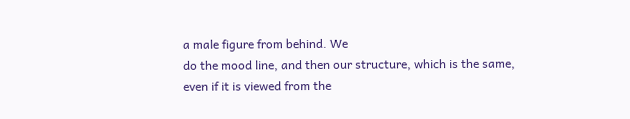a male figure from behind. We
do the mood line, and then our structure, which is the same,
even if it is viewed from the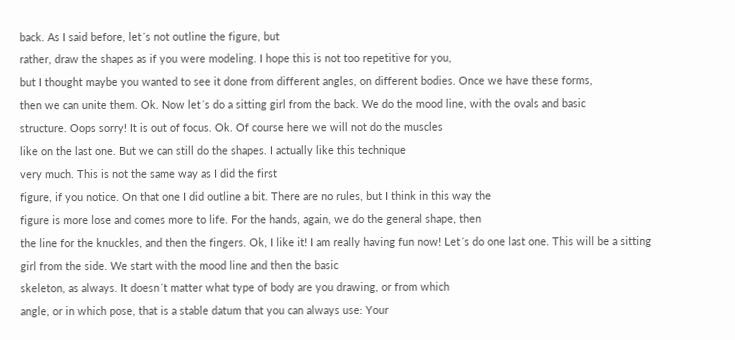back. As I said before, let´s not outline the figure, but
rather, draw the shapes as if you were modeling. I hope this is not too repetitive for you,
but I thought maybe you wanted to see it done from different angles, on different bodies. Once we have these forms,
then we can unite them. Ok. Now let´s do a sitting girl from the back. We do the mood line, with the ovals and basic
structure. Oops sorry! It is out of focus. Ok. Of course here we will not do the muscles
like on the last one. But we can still do the shapes. I actually like this technique
very much. This is not the same way as I did the first
figure, if you notice. On that one I did outline a bit. There are no rules, but I think in this way the
figure is more lose and comes more to life. For the hands, again, we do the general shape, then
the line for the knuckles, and then the fingers. Ok, I like it! I am really having fun now! Let´s do one last one. This will be a sitting
girl from the side. We start with the mood line and then the basic
skeleton, as always. It doesn´t matter what type of body are you drawing, or from which
angle, or in which pose, that is a stable datum that you can always use: Your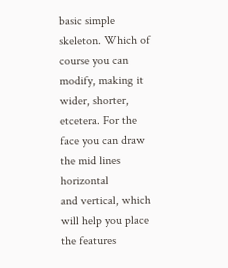basic simple
skeleton. Which of course you can modify, making it wider, shorter, etcetera. For the face you can draw the mid lines horizontal
and vertical, which will help you place the features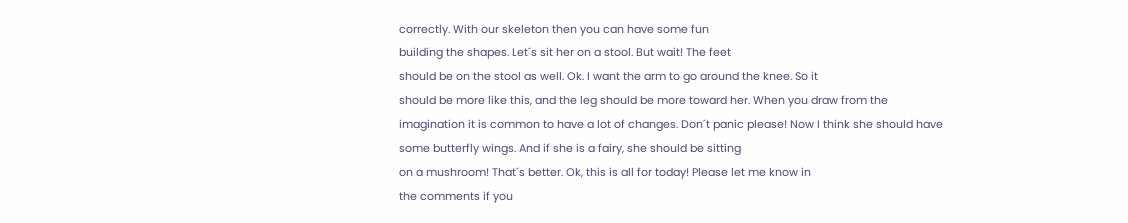correctly. With our skeleton then you can have some fun
building the shapes. Let´s sit her on a stool. But wait! The feet
should be on the stool as well. Ok. I want the arm to go around the knee. So it
should be more like this, and the leg should be more toward her. When you draw from the
imagination it is common to have a lot of changes. Don´t panic please! Now I think she should have
some butterfly wings. And if she is a fairy, she should be sitting
on a mushroom! That´s better. Ok, this is all for today! Please let me know in
the comments if you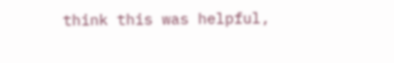think this was helpful,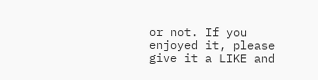or not. If you enjoyed it, please give it a LIKE and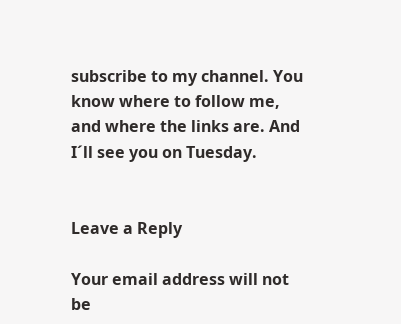subscribe to my channel. You know where to follow me,
and where the links are. And I´ll see you on Tuesday.


Leave a Reply

Your email address will not be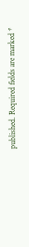published. Required fields are marked *